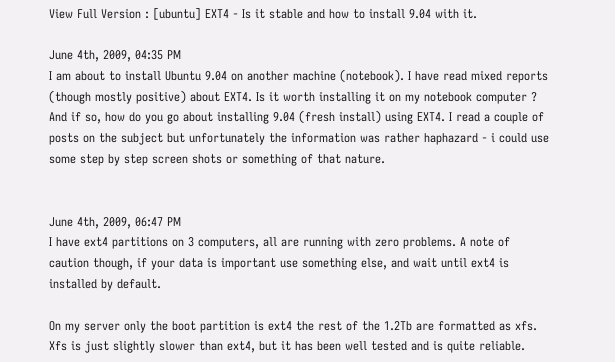View Full Version : [ubuntu] EXT4 - Is it stable and how to install 9.04 with it.

June 4th, 2009, 04:35 PM
I am about to install Ubuntu 9.04 on another machine (notebook). I have read mixed reports (though mostly positive) about EXT4. Is it worth installing it on my notebook computer ? And if so, how do you go about installing 9.04 (fresh install) using EXT4. I read a couple of posts on the subject but unfortunately the information was rather haphazard - i could use some step by step screen shots or something of that nature.


June 4th, 2009, 06:47 PM
I have ext4 partitions on 3 computers, all are running with zero problems. A note of caution though, if your data is important use something else, and wait until ext4 is installed by default.

On my server only the boot partition is ext4 the rest of the 1.2Tb are formatted as xfs. Xfs is just slightly slower than ext4, but it has been well tested and is quite reliable.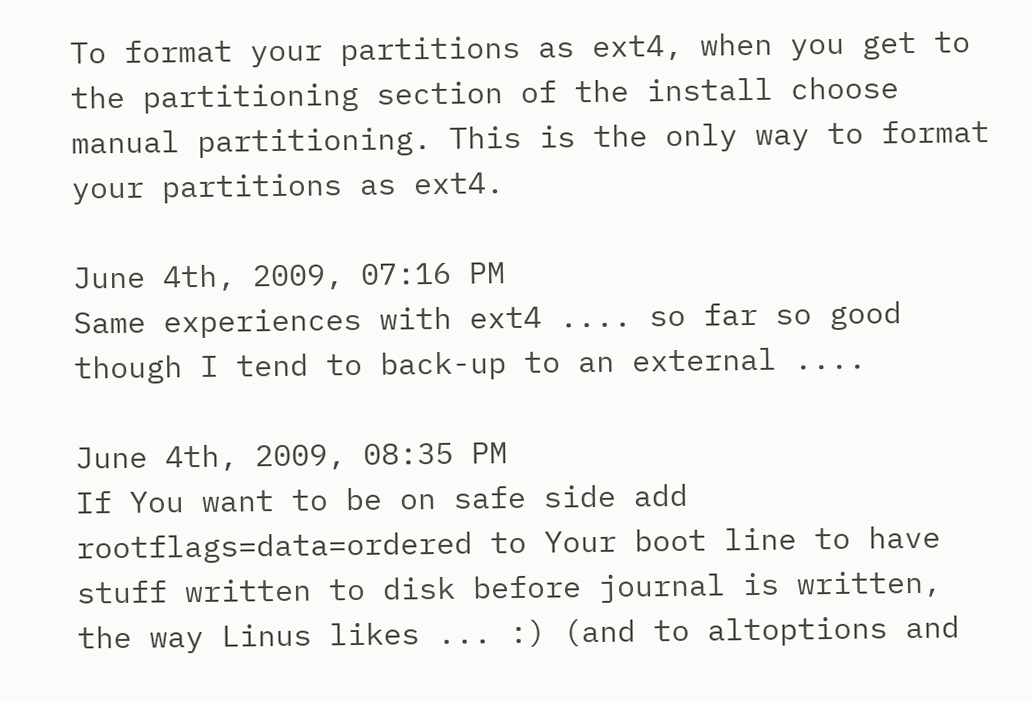To format your partitions as ext4, when you get to the partitioning section of the install choose manual partitioning. This is the only way to format your partitions as ext4.

June 4th, 2009, 07:16 PM
Same experiences with ext4 .... so far so good though I tend to back-up to an external ....

June 4th, 2009, 08:35 PM
If You want to be on safe side add rootflags=data=ordered to Your boot line to have stuff written to disk before journal is written, the way Linus likes ... :) (and to altoptions and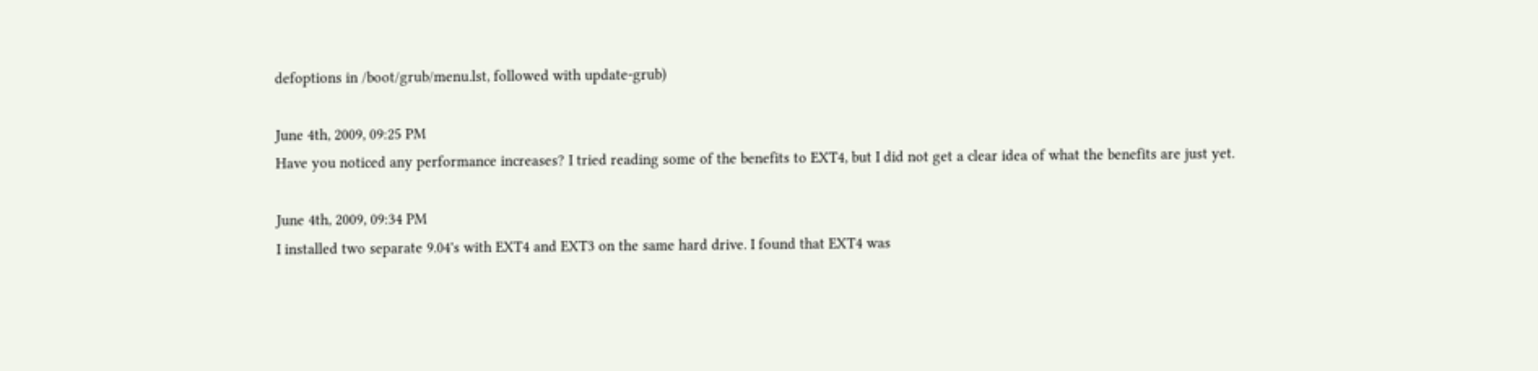defoptions in /boot/grub/menu.lst, followed with update-grub)

June 4th, 2009, 09:25 PM
Have you noticed any performance increases? I tried reading some of the benefits to EXT4, but I did not get a clear idea of what the benefits are just yet.

June 4th, 2009, 09:34 PM
I installed two separate 9.04's with EXT4 and EXT3 on the same hard drive. I found that EXT4 was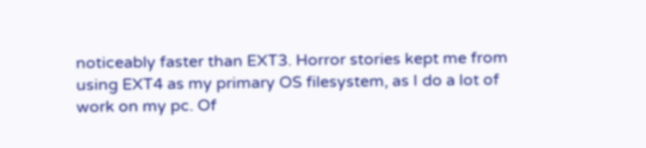noticeably faster than EXT3. Horror stories kept me from using EXT4 as my primary OS filesystem, as I do a lot of work on my pc. Of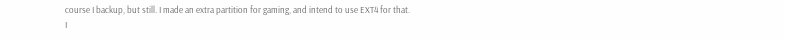course I backup, but still. I made an extra partition for gaming, and intend to use EXT4 for that. I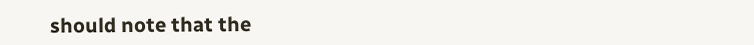should note that the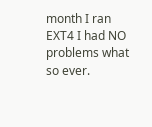month I ran EXT4 I had NO problems what so ever.